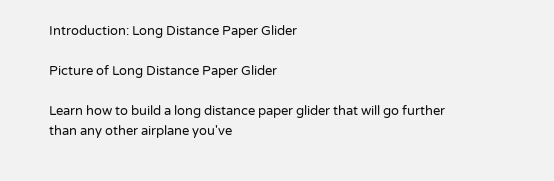Introduction: Long Distance Paper Glider

Picture of Long Distance Paper Glider

Learn how to build a long distance paper glider that will go further than any other airplane you've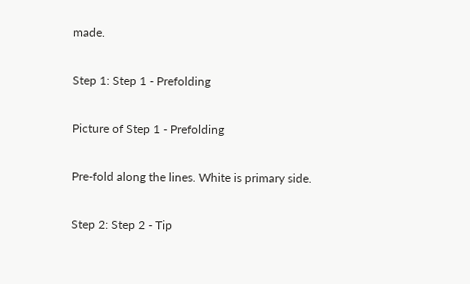made.

Step 1: Step 1 - Prefolding

Picture of Step 1 - Prefolding

Pre-fold along the lines. White is primary side.

Step 2: Step 2 - Tip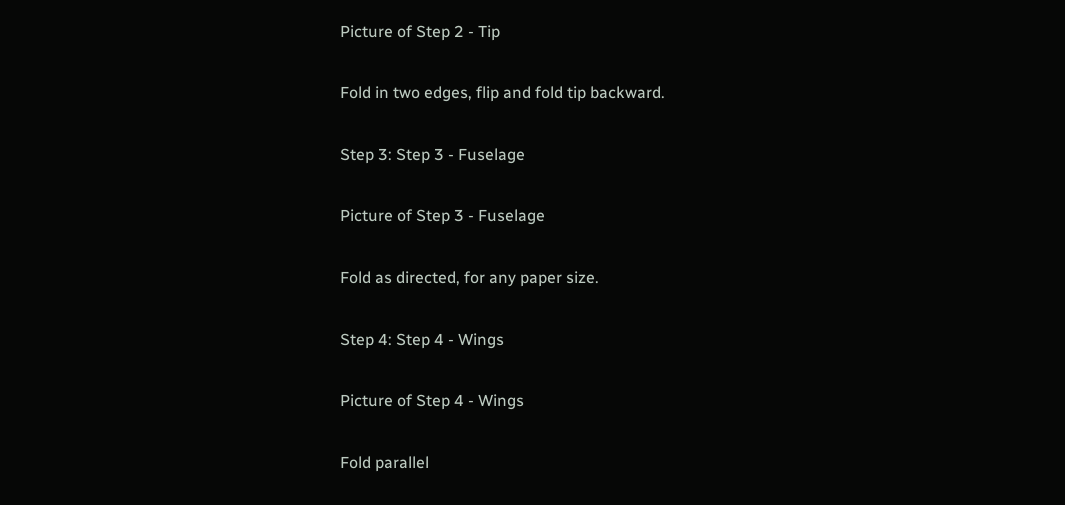Picture of Step 2 - Tip

Fold in two edges, flip and fold tip backward.

Step 3: Step 3 - Fuselage

Picture of Step 3 - Fuselage

Fold as directed, for any paper size.

Step 4: Step 4 - Wings

Picture of Step 4 - Wings

Fold parallel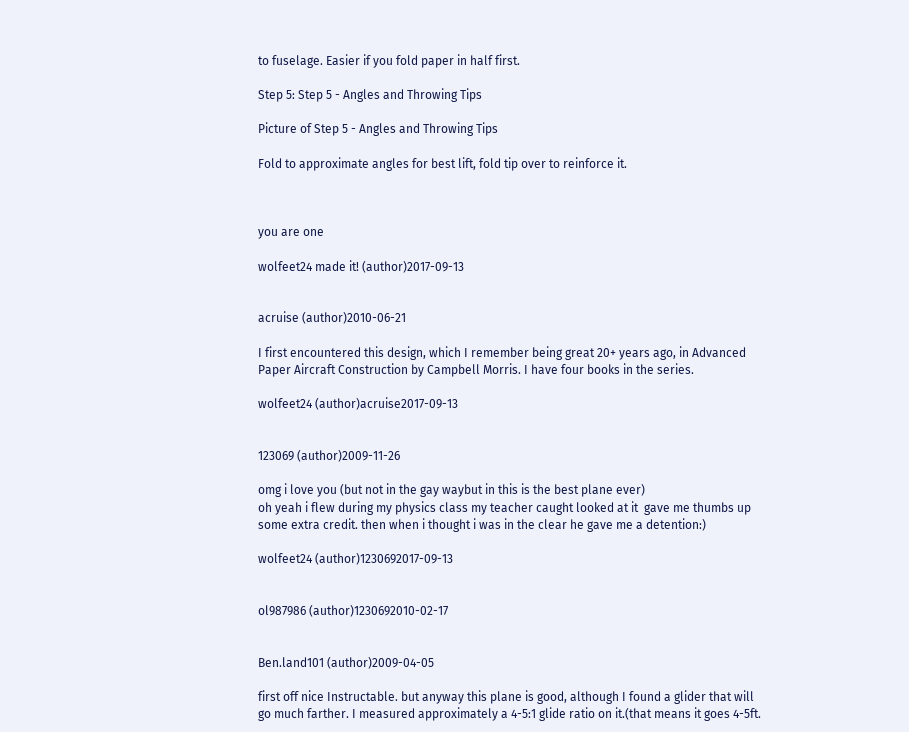to fuselage. Easier if you fold paper in half first.

Step 5: Step 5 - Angles and Throwing Tips

Picture of Step 5 - Angles and Throwing Tips

Fold to approximate angles for best lift, fold tip over to reinforce it.



you are one

wolfeet24 made it! (author)2017-09-13


acruise (author)2010-06-21

I first encountered this design, which I remember being great 20+ years ago, in Advanced Paper Aircraft Construction by Campbell Morris. I have four books in the series.

wolfeet24 (author)acruise2017-09-13


123069 (author)2009-11-26

omg i love you (but not in the gay waybut in this is the best plane ever)
oh yeah i flew during my physics class my teacher caught looked at it  gave me thumbs up some extra credit. then when i thought i was in the clear he gave me a detention:)

wolfeet24 (author)1230692017-09-13


ol987986 (author)1230692010-02-17


Ben.land101 (author)2009-04-05

first off nice Instructable. but anyway this plane is good, although I found a glider that will go much farther. I measured approximately a 4-5:1 glide ratio on it.(that means it goes 4-5ft.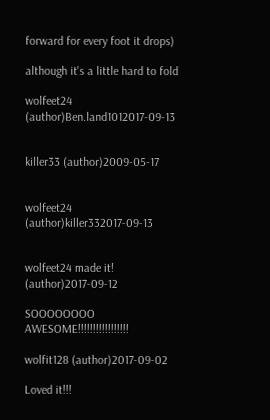forward for every foot it drops)

although it's a little hard to fold

wolfeet24 (author)Ben.land1012017-09-13


killer33 (author)2009-05-17


wolfeet24 (author)killer332017-09-13


wolfeet24 made it! (author)2017-09-12

SOOOOOOOO AWESOME!!!!!!!!!!!!!!!!!

wolfit128 (author)2017-09-02

Loved it!!!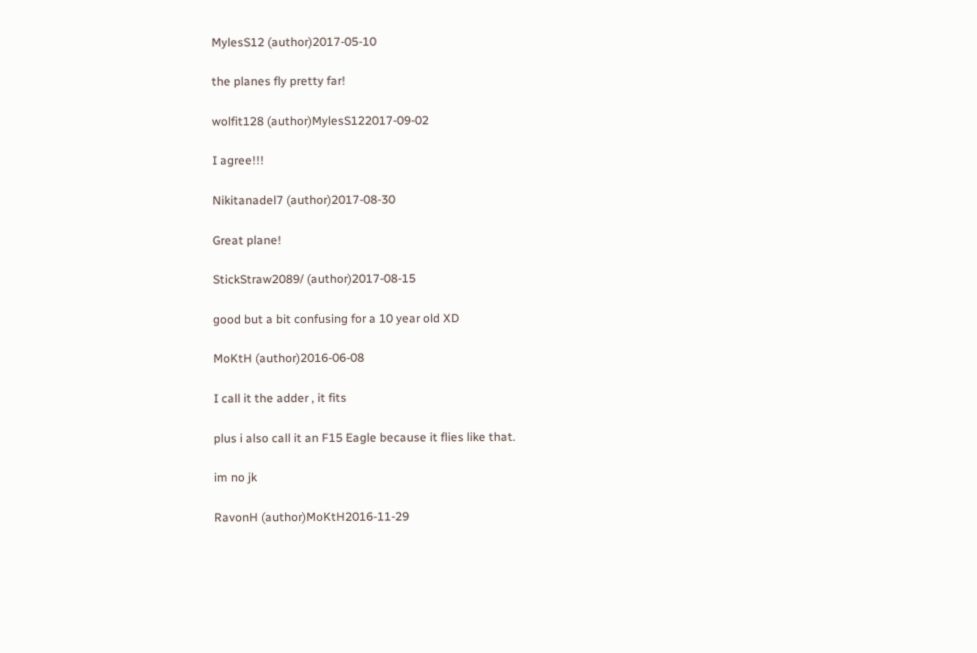MylesS12 (author)2017-05-10

the planes fly pretty far!

wolfit128 (author)MylesS122017-09-02

I agree!!!

Nikitanadel7 (author)2017-08-30

Great plane!

StickStraw2089/ (author)2017-08-15

good but a bit confusing for a 10 year old XD

MoKtH (author)2016-06-08

I call it the adder , it fits

plus i also call it an F15 Eagle because it flies like that.

im no jk

RavonH (author)MoKtH2016-11-29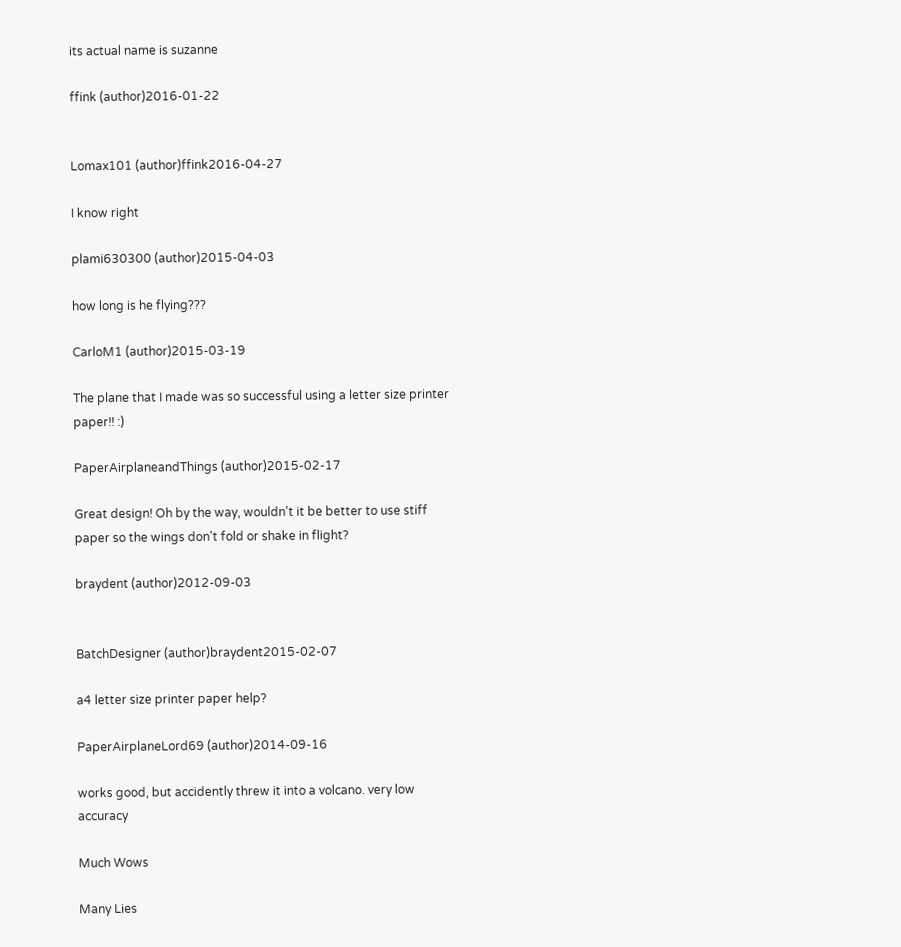its actual name is suzanne

ffink (author)2016-01-22


Lomax101 (author)ffink2016-04-27

I know right

plami630300 (author)2015-04-03

how long is he flying???

CarloM1 (author)2015-03-19

The plane that I made was so successful using a letter size printer paper!! :)

PaperAirplaneandThings (author)2015-02-17

Great design! Oh by the way, wouldn't it be better to use stiff paper so the wings don't fold or shake in flight?

braydent (author)2012-09-03


BatchDesigner (author)braydent2015-02-07

a4 letter size printer paper help?

PaperAirplaneLord69 (author)2014-09-16

works good, but accidently threw it into a volcano. very low accuracy

Much Wows

Many Lies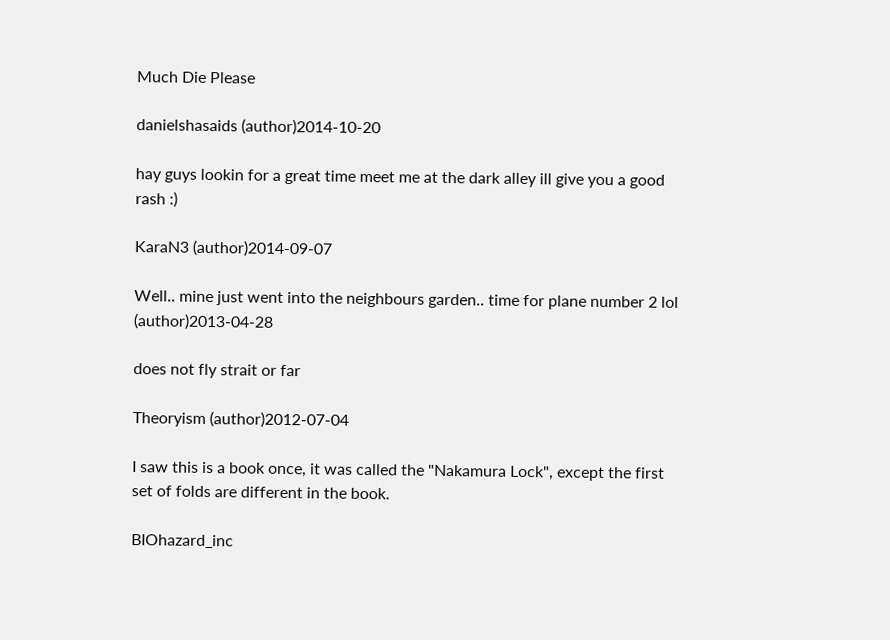Much Die Please

danielshasaids (author)2014-10-20

hay guys lookin for a great time meet me at the dark alley ill give you a good rash :)

KaraN3 (author)2014-09-07

Well.. mine just went into the neighbours garden.. time for plane number 2 lol (author)2013-04-28

does not fly strait or far

Theoryism (author)2012-07-04

I saw this is a book once, it was called the "Nakamura Lock", except the first set of folds are different in the book.

BIOhazard_inc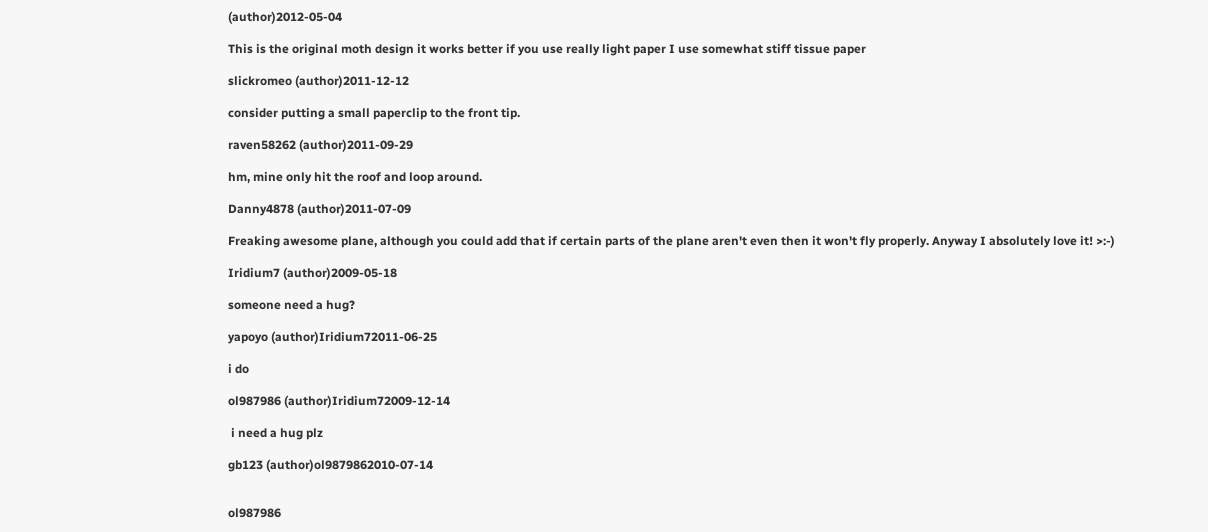(author)2012-05-04

This is the original moth design it works better if you use really light paper I use somewhat stiff tissue paper

slickromeo (author)2011-12-12

consider putting a small paperclip to the front tip.

raven58262 (author)2011-09-29

hm, mine only hit the roof and loop around.

Danny4878 (author)2011-07-09

Freaking awesome plane, although you could add that if certain parts of the plane aren't even then it won't fly properly. Anyway I absolutely love it! >:-)

Iridium7 (author)2009-05-18

someone need a hug?

yapoyo (author)Iridium72011-06-25

i do

ol987986 (author)Iridium72009-12-14

 i need a hug plz

gb123 (author)ol9879862010-07-14


ol987986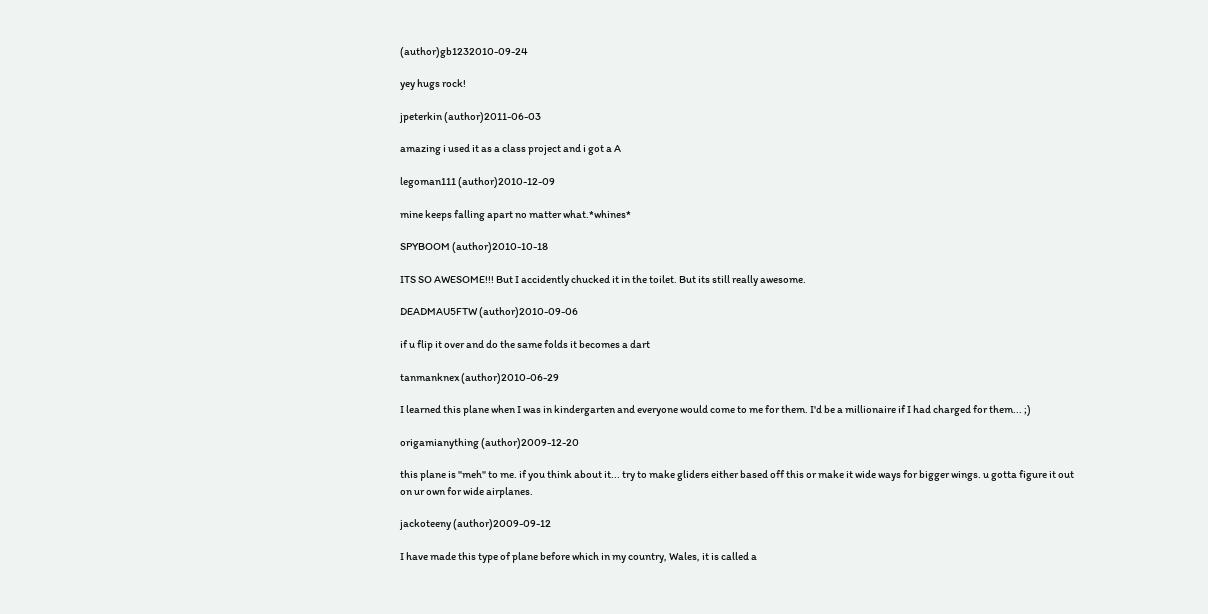(author)gb1232010-09-24

yey hugs rock!

jpeterkin (author)2011-06-03

amazing i used it as a class project and i got a A

legoman111 (author)2010-12-09

mine keeps falling apart no matter what.*whines*

SPYBOOM (author)2010-10-18

ITS SO AWESOME!!! But I accidently chucked it in the toilet. But its still really awesome.

DEADMAU5FTW (author)2010-09-06

if u flip it over and do the same folds it becomes a dart

tanmanknex (author)2010-06-29

I learned this plane when I was in kindergarten and everyone would come to me for them. I'd be a millionaire if I had charged for them... ;)

origamianything (author)2009-12-20

this plane is "meh" to me. if you think about it... try to make gliders either based off this or make it wide ways for bigger wings. u gotta figure it out on ur own for wide airplanes.

jackoteeny (author)2009-09-12

I have made this type of plane before which in my country, Wales, it is called a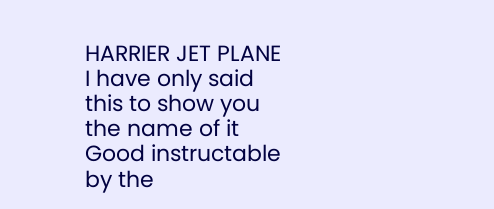HARRIER JET PLANE I have only said this to show you the name of it Good instructable by the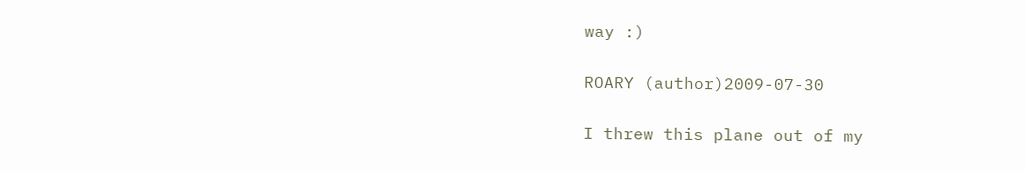way :)

ROARY (author)2009-07-30

I threw this plane out of my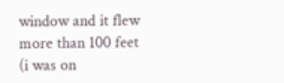window and it flew more than 100 feet (i was on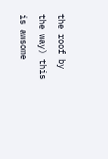the roof by the way) this is awsome